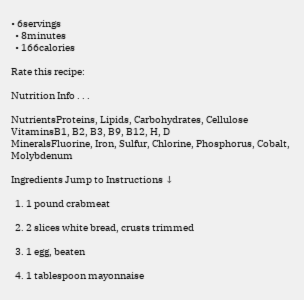• 6servings
  • 8minutes
  • 166calories

Rate this recipe:

Nutrition Info . . .

NutrientsProteins, Lipids, Carbohydrates, Cellulose
VitaminsB1, B2, B3, B9, B12, H, D
MineralsFluorine, Iron, Sulfur, Chlorine, Phosphorus, Cobalt, Molybdenum

Ingredients Jump to Instructions ↓

  1. 1 pound crabmeat

  2. 2 slices white bread, crusts trimmed

  3. 1 egg, beaten

  4. 1 tablespoon mayonnaise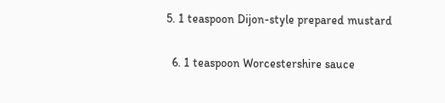5. 1 teaspoon Dijon-style prepared mustard

  6. 1 teaspoon Worcestershire sauce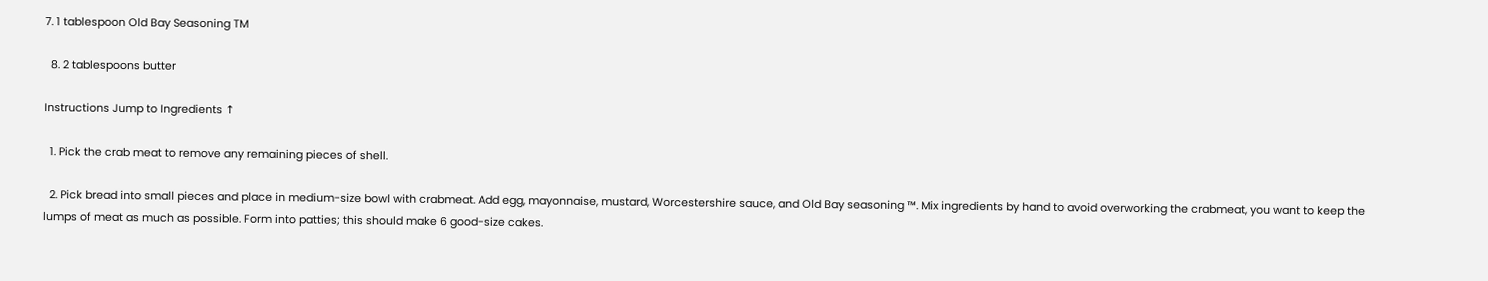7. 1 tablespoon Old Bay Seasoning TM

  8. 2 tablespoons butter

Instructions Jump to Ingredients ↑

  1. Pick the crab meat to remove any remaining pieces of shell.

  2. Pick bread into small pieces and place in medium-size bowl with crabmeat. Add egg, mayonnaise, mustard, Worcestershire sauce, and Old Bay seasoning ™. Mix ingredients by hand to avoid overworking the crabmeat, you want to keep the lumps of meat as much as possible. Form into patties; this should make 6 good-size cakes.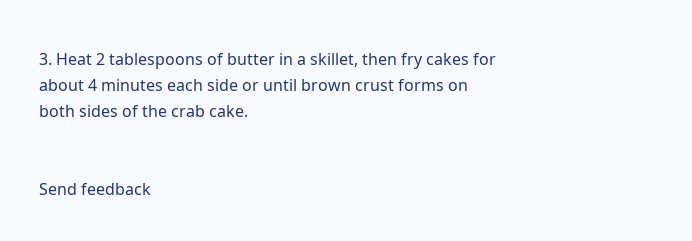3. Heat 2 tablespoons of butter in a skillet, then fry cakes for about 4 minutes each side or until brown crust forms on both sides of the crab cake.


Send feedback